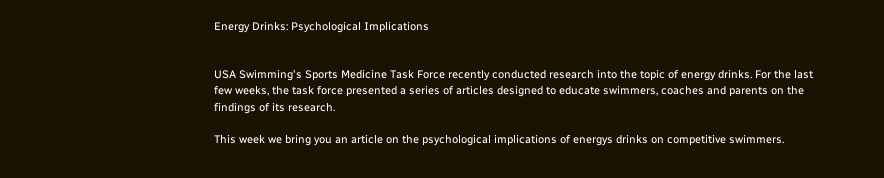Energy Drinks: Psychological Implications


USA Swimming's Sports Medicine Task Force recently conducted research into the topic of energy drinks. For the last few weeks, the task force presented a series of articles designed to educate swimmers, coaches and parents on the findings of its research.

This week we bring you an article on the psychological implications of energys drinks on competitive swimmers.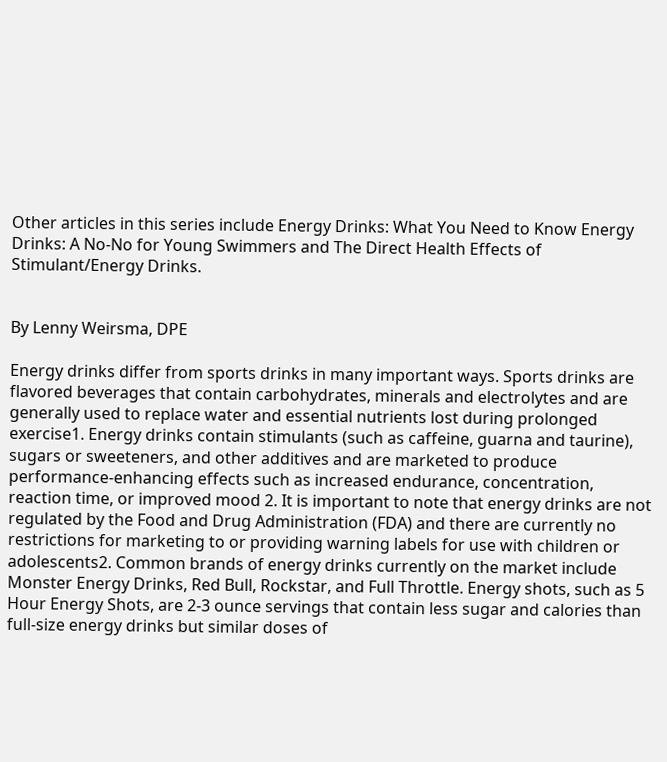Other articles in this series include Energy Drinks: What You Need to Know Energy Drinks: A No-No for Young Swimmers and The Direct Health Effects of Stimulant/Energy Drinks.


By Lenny Weirsma, DPE

Energy drinks differ from sports drinks in many important ways. Sports drinks are flavored beverages that contain carbohydrates, minerals and electrolytes and are generally used to replace water and essential nutrients lost during prolonged exercise1. Energy drinks contain stimulants (such as caffeine, guarna and taurine), sugars or sweeteners, and other additives and are marketed to produce performance-enhancing effects such as increased endurance, concentration, reaction time, or improved mood 2. It is important to note that energy drinks are not regulated by the Food and Drug Administration (FDA) and there are currently no restrictions for marketing to or providing warning labels for use with children or adolescents2. Common brands of energy drinks currently on the market include Monster Energy Drinks, Red Bull, Rockstar, and Full Throttle. Energy shots, such as 5 Hour Energy Shots, are 2-3 ounce servings that contain less sugar and calories than full-size energy drinks but similar doses of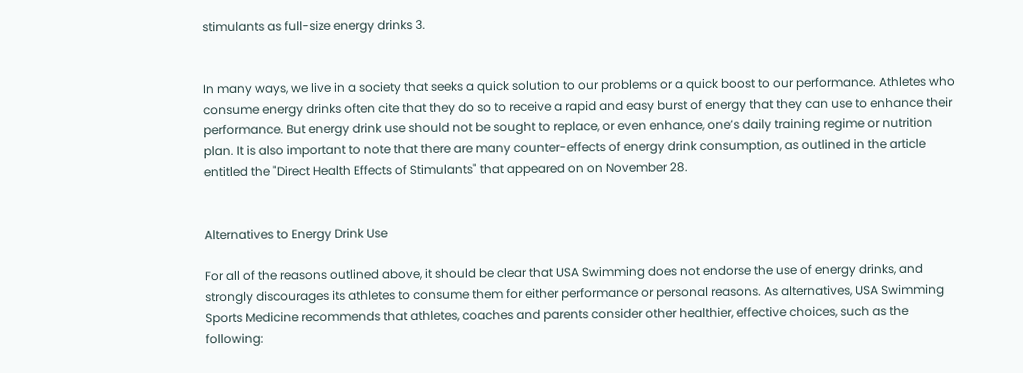stimulants as full-size energy drinks 3.


In many ways, we live in a society that seeks a quick solution to our problems or a quick boost to our performance. Athletes who consume energy drinks often cite that they do so to receive a rapid and easy burst of energy that they can use to enhance their performance. But energy drink use should not be sought to replace, or even enhance, one’s daily training regime or nutrition plan. It is also important to note that there are many counter-effects of energy drink consumption, as outlined in the article entitled the "Direct Health Effects of Stimulants" that appeared on on November 28.


Alternatives to Energy Drink Use

For all of the reasons outlined above, it should be clear that USA Swimming does not endorse the use of energy drinks, and strongly discourages its athletes to consume them for either performance or personal reasons. As alternatives, USA Swimming Sports Medicine recommends that athletes, coaches and parents consider other healthier, effective choices, such as the following: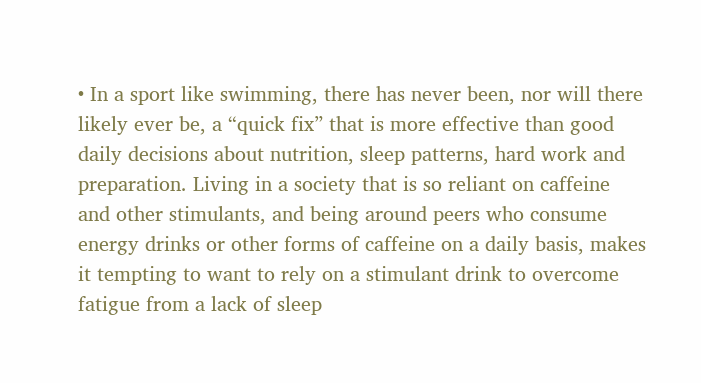• In a sport like swimming, there has never been, nor will there likely ever be, a “quick fix” that is more effective than good daily decisions about nutrition, sleep patterns, hard work and preparation. Living in a society that is so reliant on caffeine and other stimulants, and being around peers who consume energy drinks or other forms of caffeine on a daily basis, makes it tempting to want to rely on a stimulant drink to overcome fatigue from a lack of sleep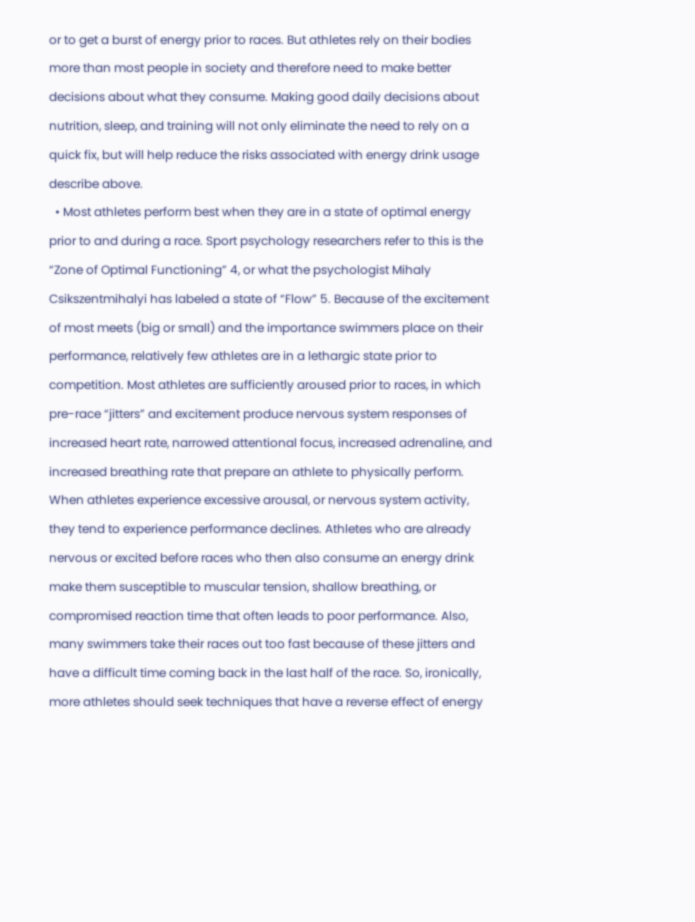or to get a burst of energy prior to races. But athletes rely on their bodies more than most people in society and therefore need to make better decisions about what they consume. Making good daily decisions about nutrition, sleep, and training will not only eliminate the need to rely on a quick fix, but will help reduce the risks associated with energy drink usage describe above.
  • Most athletes perform best when they are in a state of optimal energy prior to and during a race. Sport psychology researchers refer to this is the “Zone of Optimal Functioning” 4, or what the psychologist Mihaly Csikszentmihalyi has labeled a state of “Flow” 5. Because of the excitement of most meets (big or small) and the importance swimmers place on their performance, relatively few athletes are in a lethargic state prior to competition. Most athletes are sufficiently aroused prior to races, in which pre-race “jitters” and excitement produce nervous system responses of increased heart rate, narrowed attentional focus, increased adrenaline, and increased breathing rate that prepare an athlete to physically perform. When athletes experience excessive arousal, or nervous system activity, they tend to experience performance declines. Athletes who are already nervous or excited before races who then also consume an energy drink make them susceptible to muscular tension, shallow breathing, or compromised reaction time that often leads to poor performance. Also, many swimmers take their races out too fast because of these jitters and have a difficult time coming back in the last half of the race. So, ironically, more athletes should seek techniques that have a reverse effect of energy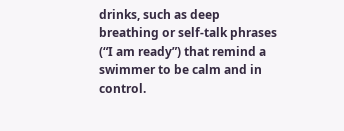drinks, such as deep breathing or self-talk phrases (“I am ready”) that remind a swimmer to be calm and in control.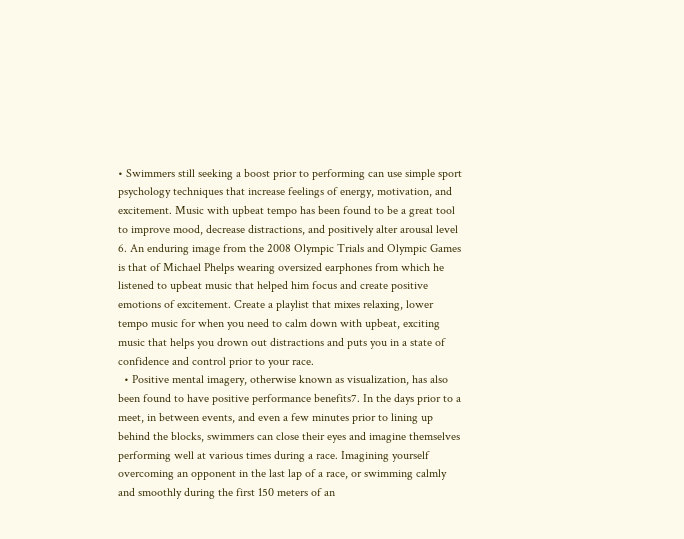• Swimmers still seeking a boost prior to performing can use simple sport psychology techniques that increase feelings of energy, motivation, and excitement. Music with upbeat tempo has been found to be a great tool to improve mood, decrease distractions, and positively alter arousal level 6. An enduring image from the 2008 Olympic Trials and Olympic Games is that of Michael Phelps wearing oversized earphones from which he listened to upbeat music that helped him focus and create positive emotions of excitement. Create a playlist that mixes relaxing, lower tempo music for when you need to calm down with upbeat, exciting music that helps you drown out distractions and puts you in a state of confidence and control prior to your race.
  • Positive mental imagery, otherwise known as visualization, has also been found to have positive performance benefits7. In the days prior to a meet, in between events, and even a few minutes prior to lining up behind the blocks, swimmers can close their eyes and imagine themselves performing well at various times during a race. Imagining yourself overcoming an opponent in the last lap of a race, or swimming calmly and smoothly during the first 150 meters of an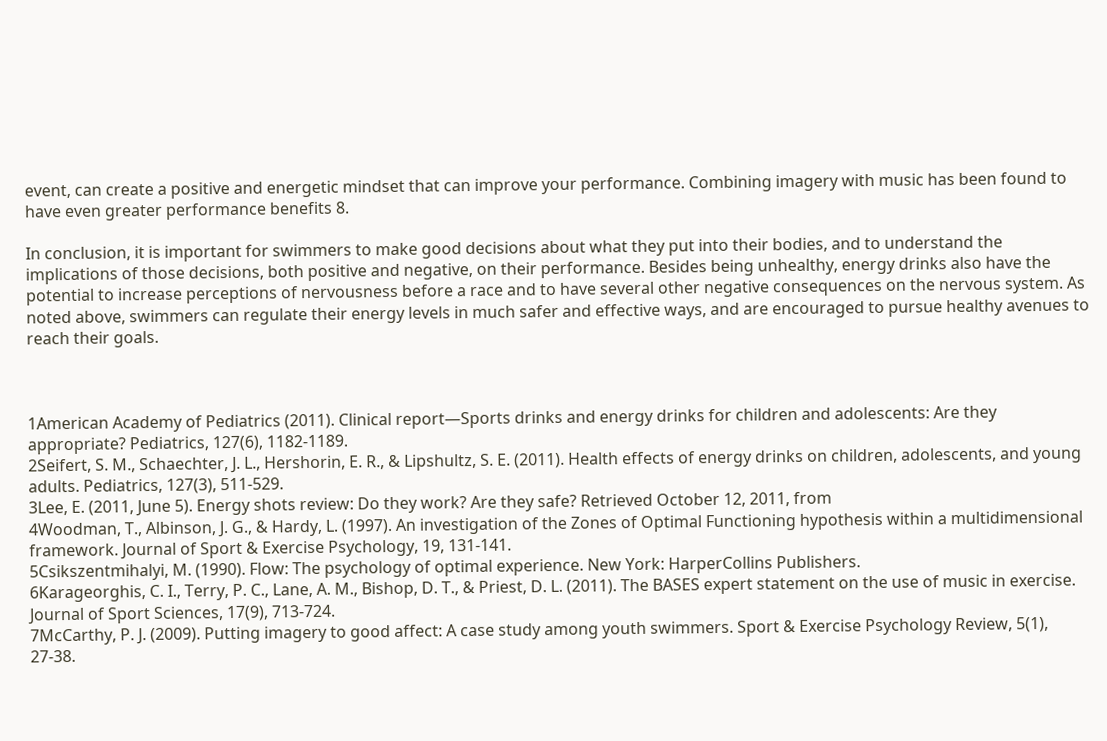event, can create a positive and energetic mindset that can improve your performance. Combining imagery with music has been found to have even greater performance benefits 8.

In conclusion, it is important for swimmers to make good decisions about what they put into their bodies, and to understand the implications of those decisions, both positive and negative, on their performance. Besides being unhealthy, energy drinks also have the potential to increase perceptions of nervousness before a race and to have several other negative consequences on the nervous system. As noted above, swimmers can regulate their energy levels in much safer and effective ways, and are encouraged to pursue healthy avenues to reach their goals.



1American Academy of Pediatrics (2011). Clinical report—Sports drinks and energy drinks for children and adolescents: Are they appropriate? Pediatrics, 127(6), 1182-1189.
2Seifert, S. M., Schaechter, J. L., Hershorin, E. R., & Lipshultz, S. E. (2011). Health effects of energy drinks on children, adolescents, and young adults. Pediatrics, 127(3), 511-529.
3Lee, E. (2011, June 5). Energy shots review: Do they work? Are they safe? Retrieved October 12, 2011, from
4Woodman, T., Albinson, J. G., & Hardy, L. (1997). An investigation of the Zones of Optimal Functioning hypothesis within a multidimensional framework. Journal of Sport & Exercise Psychology, 19, 131-141.
5Csikszentmihalyi, M. (1990). Flow: The psychology of optimal experience. New York: HarperCollins Publishers.
6Karageorghis, C. I., Terry, P. C., Lane, A. M., Bishop, D. T., & Priest, D. L. (2011). The BASES expert statement on the use of music in exercise. Journal of Sport Sciences, 17(9), 713-724.
7McCarthy, P. J. (2009). Putting imagery to good affect: A case study among youth swimmers. Sport & Exercise Psychology Review, 5(1), 27-38.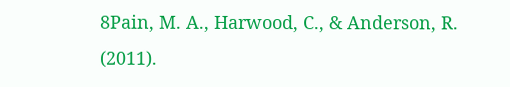8Pain, M. A., Harwood, C., & Anderson, R. (2011).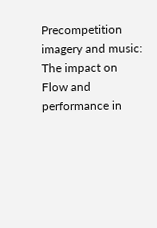Precompetition imagery and music: The impact on Flow and performance in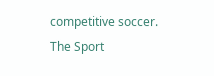competitive soccer. The Sport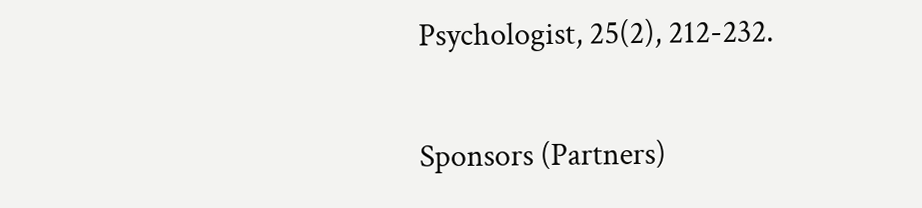Psychologist, 25(2), 212-232.

Sponsors (Partners)